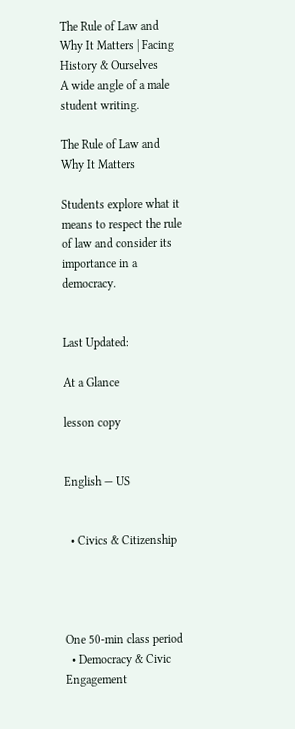The Rule of Law and Why It Matters | Facing History & Ourselves
A wide angle of a male student writing.

The Rule of Law and Why It Matters

Students explore what it means to respect the rule of law and consider its importance in a democracy.


Last Updated:

At a Glance

lesson copy


English — US


  • Civics & Citizenship




One 50-min class period
  • Democracy & Civic Engagement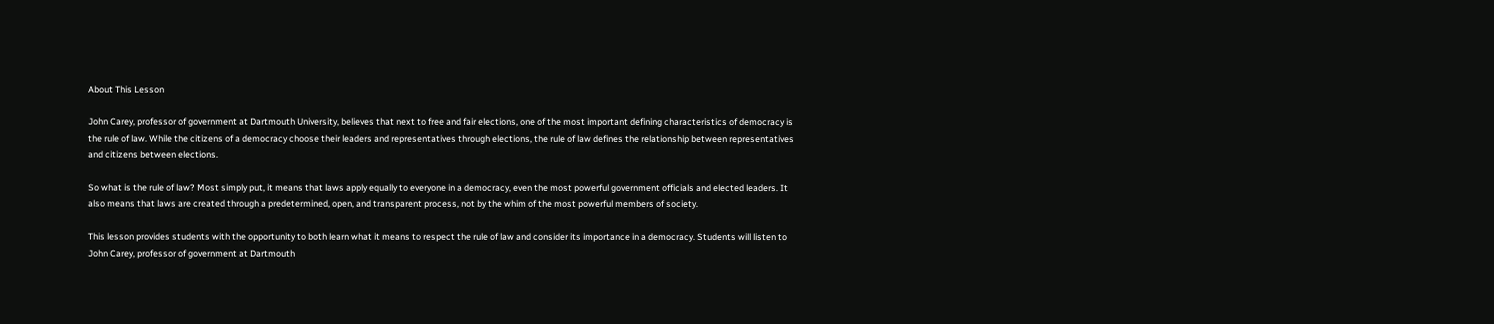About This Lesson

John Carey, professor of government at Dartmouth University, believes that next to free and fair elections, one of the most important defining characteristics of democracy is the rule of law. While the citizens of a democracy choose their leaders and representatives through elections, the rule of law defines the relationship between representatives and citizens between elections.

So what is the rule of law? Most simply put, it means that laws apply equally to everyone in a democracy, even the most powerful government officials and elected leaders. It also means that laws are created through a predetermined, open, and transparent process, not by the whim of the most powerful members of society.

This lesson provides students with the opportunity to both learn what it means to respect the rule of law and consider its importance in a democracy. Students will listen to John Carey, professor of government at Dartmouth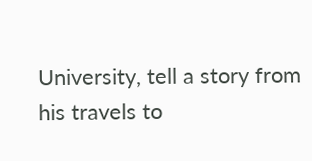University, tell a story from his travels to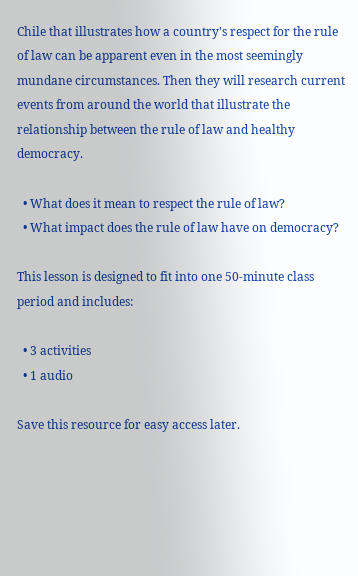Chile that illustrates how a country's respect for the rule of law can be apparent even in the most seemingly mundane circumstances. Then they will research current events from around the world that illustrate the relationship between the rule of law and healthy democracy.

  • What does it mean to respect the rule of law?
  • What impact does the rule of law have on democracy?

This lesson is designed to fit into one 50-minute class period and includes:

  • 3 activities
  • 1 audio

Save this resource for easy access later.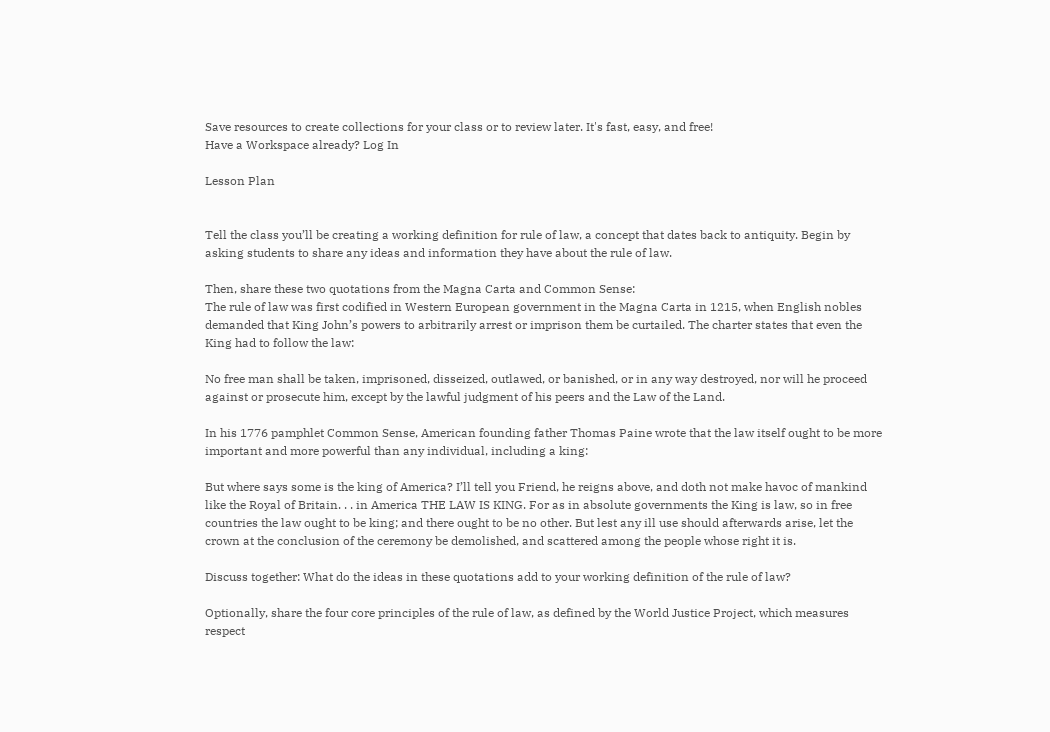Save resources to create collections for your class or to review later. It's fast, easy, and free!
Have a Workspace already? Log In

Lesson Plan


Tell the class you’ll be creating a working definition for rule of law, a concept that dates back to antiquity. Begin by asking students to share any ideas and information they have about the rule of law.

Then, share these two quotations from the Magna Carta and Common Sense:
The rule of law was first codified in Western European government in the Magna Carta in 1215, when English nobles demanded that King John’s powers to arbitrarily arrest or imprison them be curtailed. The charter states that even the King had to follow the law:

No free man shall be taken, imprisoned, disseized, outlawed, or banished, or in any way destroyed, nor will he proceed against or prosecute him, except by the lawful judgment of his peers and the Law of the Land.

In his 1776 pamphlet Common Sense, American founding father Thomas Paine wrote that the law itself ought to be more important and more powerful than any individual, including a king:

But where says some is the king of America? I’ll tell you Friend, he reigns above, and doth not make havoc of mankind like the Royal of Britain. . . in America THE LAW IS KING. For as in absolute governments the King is law, so in free countries the law ought to be king; and there ought to be no other. But lest any ill use should afterwards arise, let the crown at the conclusion of the ceremony be demolished, and scattered among the people whose right it is.

Discuss together: What do the ideas in these quotations add to your working definition of the rule of law?

Optionally, share the four core principles of the rule of law, as defined by the World Justice Project, which measures respect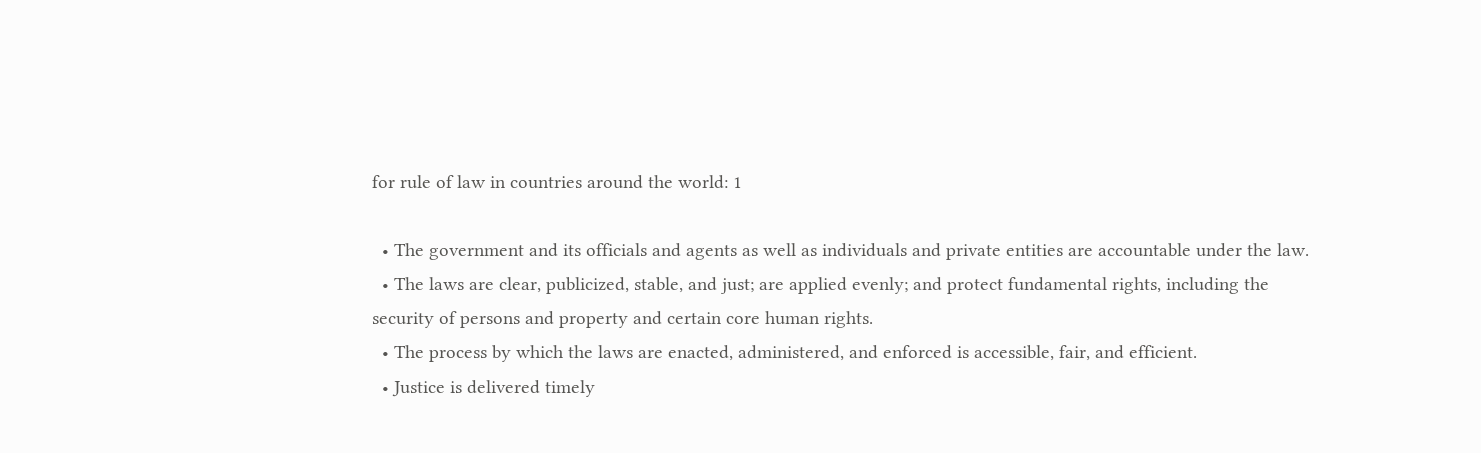for rule of law in countries around the world: 1

  • The government and its officials and agents as well as individuals and private entities are accountable under the law.
  • The laws are clear, publicized, stable, and just; are applied evenly; and protect fundamental rights, including the security of persons and property and certain core human rights.
  • The process by which the laws are enacted, administered, and enforced is accessible, fair, and efficient.
  • Justice is delivered timely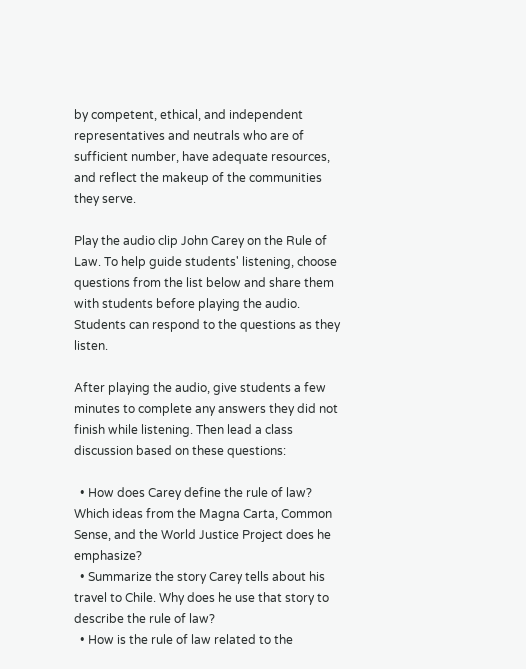by competent, ethical, and independent representatives and neutrals who are of sufficient number, have adequate resources, and reflect the makeup of the communities they serve.

Play the audio clip John Carey on the Rule of Law. To help guide students' listening, choose questions from the list below and share them with students before playing the audio. Students can respond to the questions as they listen.

After playing the audio, give students a few minutes to complete any answers they did not finish while listening. Then lead a class discussion based on these questions:

  • How does Carey define the rule of law? Which ideas from the Magna Carta, Common Sense, and the World Justice Project does he emphasize?
  • Summarize the story Carey tells about his travel to Chile. Why does he use that story to describe the rule of law?
  • How is the rule of law related to the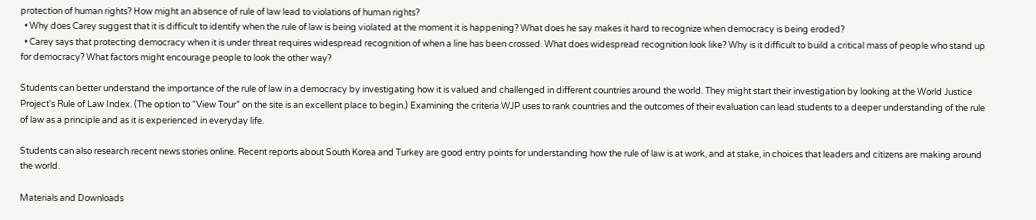protection of human rights? How might an absence of rule of law lead to violations of human rights?
  • Why does Carey suggest that it is difficult to identify when the rule of law is being violated at the moment it is happening? What does he say makes it hard to recognize when democracy is being eroded?
  • Carey says that protecting democracy when it is under threat requires widespread recognition of when a line has been crossed. What does widespread recognition look like? Why is it difficult to build a critical mass of people who stand up for democracy? What factors might encourage people to look the other way?

Students can better understand the importance of the rule of law in a democracy by investigating how it is valued and challenged in different countries around the world. They might start their investigation by looking at the World Justice Project's Rule of Law Index. (The option to “View Tour” on the site is an excellent place to begin.) Examining the criteria WJP uses to rank countries and the outcomes of their evaluation can lead students to a deeper understanding of the rule of law as a principle and as it is experienced in everyday life.

Students can also research recent news stories online. Recent reports about South Korea and Turkey are good entry points for understanding how the rule of law is at work, and at stake, in choices that leaders and citizens are making around the world.

Materials and Downloads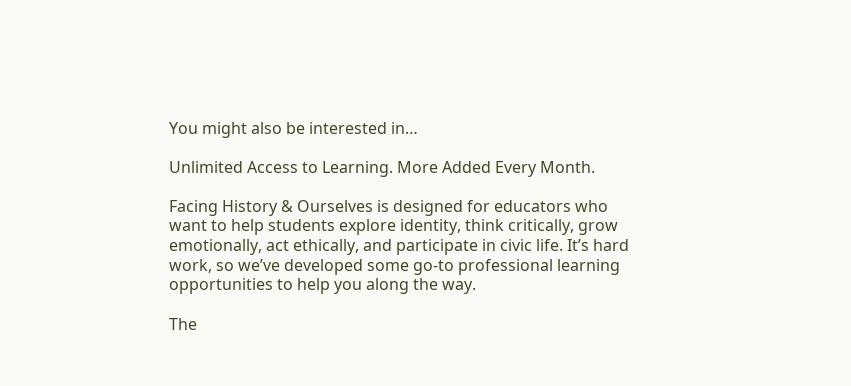You might also be interested in…

Unlimited Access to Learning. More Added Every Month.

Facing History & Ourselves is designed for educators who want to help students explore identity, think critically, grow emotionally, act ethically, and participate in civic life. It’s hard work, so we’ve developed some go-to professional learning opportunities to help you along the way.

The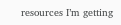resources I’m getting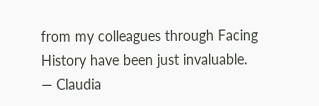from my colleagues through Facing History have been just invaluable.
— Claudia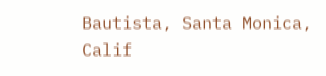Bautista, Santa Monica, Calif